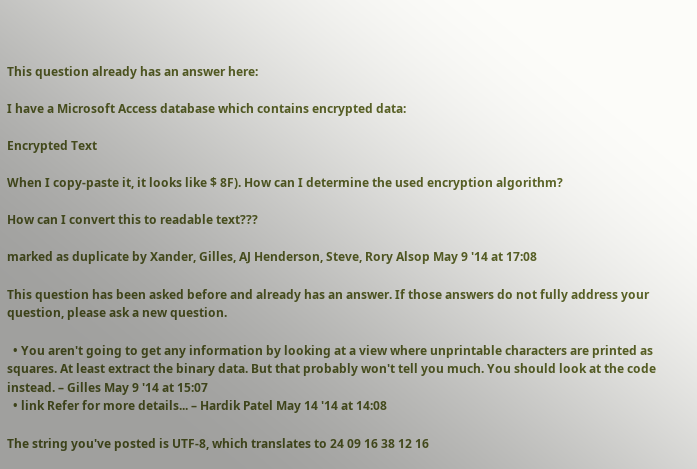This question already has an answer here:

I have a Microsoft Access database which contains encrypted data:

Encrypted Text

When I copy-paste it, it looks like $ 8F). How can I determine the used encryption algorithm?

How can I convert this to readable text???

marked as duplicate by Xander, Gilles, AJ Henderson, Steve, Rory Alsop May 9 '14 at 17:08

This question has been asked before and already has an answer. If those answers do not fully address your question, please ask a new question.

  • You aren't going to get any information by looking at a view where unprintable characters are printed as squares. At least extract the binary data. But that probably won't tell you much. You should look at the code instead. – Gilles May 9 '14 at 15:07
  • link Refer for more details... – Hardik Patel May 14 '14 at 14:08

The string you've posted is UTF-8, which translates to 24 09 16 38 12 16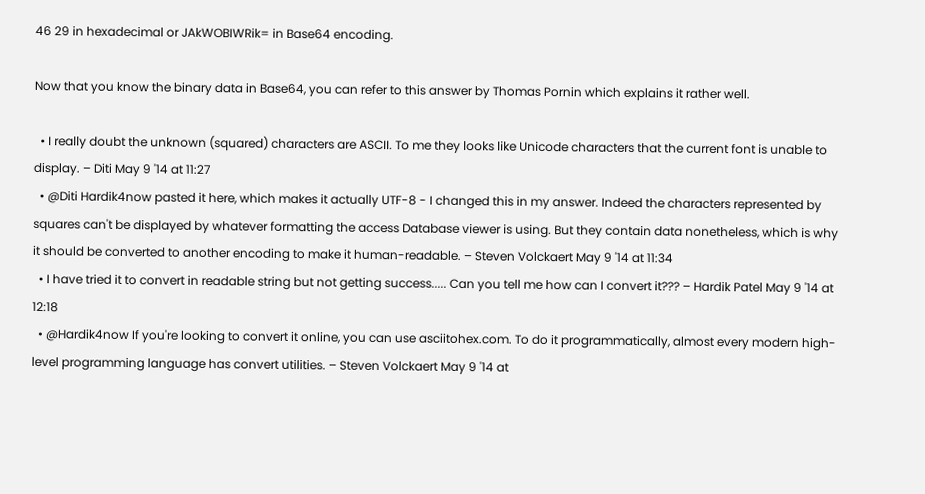46 29 in hexadecimal or JAkWOBIWRik= in Base64 encoding.

Now that you know the binary data in Base64, you can refer to this answer by Thomas Pornin which explains it rather well.

  • I really doubt the unknown (squared) characters are ASCII. To me they looks like Unicode characters that the current font is unable to display. – Diti May 9 '14 at 11:27
  • @Diti Hardik4now pasted it here, which makes it actually UTF-8 - I changed this in my answer. Indeed the characters represented by squares can't be displayed by whatever formatting the access Database viewer is using. But they contain data nonetheless, which is why it should be converted to another encoding to make it human-readable. – Steven Volckaert May 9 '14 at 11:34
  • I have tried it to convert in readable string but not getting success..... Can you tell me how can I convert it??? – Hardik Patel May 9 '14 at 12:18
  • @Hardik4now If you're looking to convert it online, you can use asciitohex.com. To do it programmatically, almost every modern high-level programming language has convert utilities. – Steven Volckaert May 9 '14 at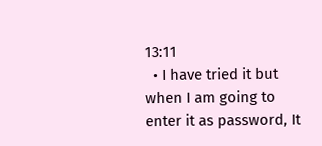13:11
  • I have tried it but when I am going to enter it as password, It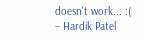doesn't work... :( – Hardik Patel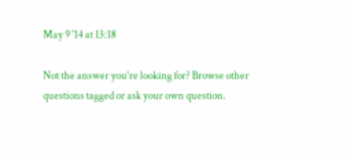May 9 '14 at 13:18

Not the answer you're looking for? Browse other questions tagged or ask your own question.